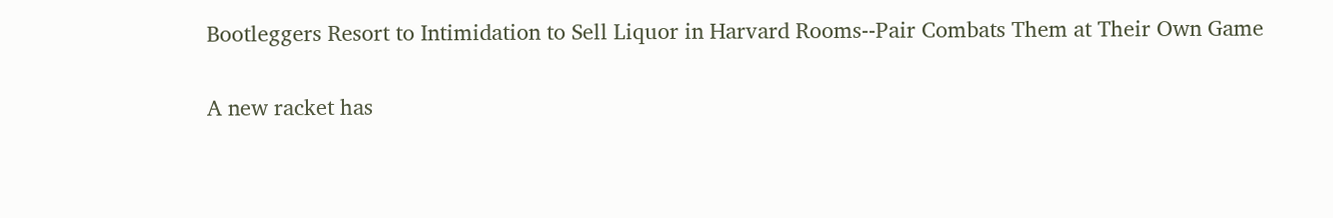Bootleggers Resort to Intimidation to Sell Liquor in Harvard Rooms--Pair Combats Them at Their Own Game

A new racket has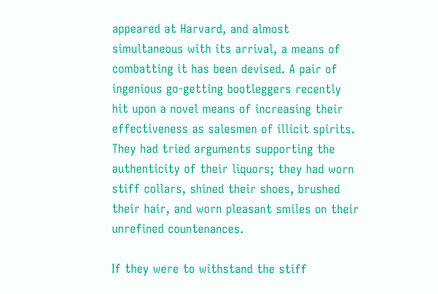appeared at Harvard, and almost simultaneous with its arrival, a means of combatting it has been devised. A pair of ingenious go-getting bootleggers recently hit upon a novel means of increasing their effectiveness as salesmen of illicit spirits. They had tried arguments supporting the authenticity of their liquors; they had worn stiff collars, shined their shoes, brushed their hair, and worn pleasant smiles on their unrefined countenances.

If they were to withstand the stiff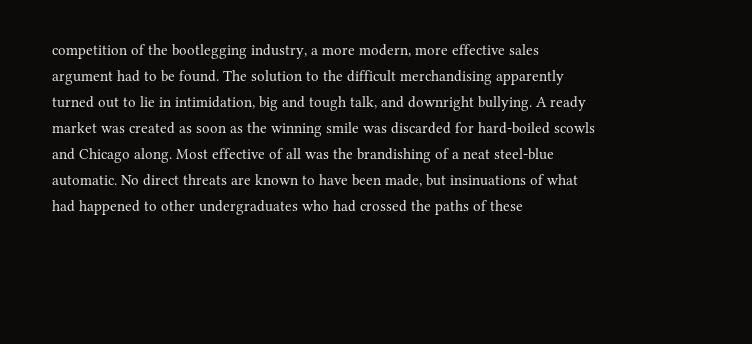competition of the bootlegging industry, a more modern, more effective sales argument had to be found. The solution to the difficult merchandising apparently turned out to lie in intimidation, big and tough talk, and downright bullying. A ready market was created as soon as the winning smile was discarded for hard-boiled scowls and Chicago along. Most effective of all was the brandishing of a neat steel-blue automatic. No direct threats are known to have been made, but insinuations of what had happened to other undergraduates who had crossed the paths of these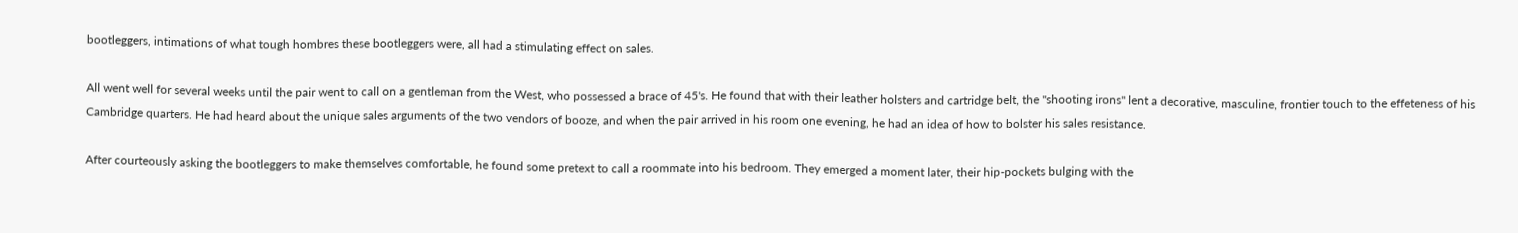bootleggers, intimations of what tough hombres these bootleggers were, all had a stimulating effect on sales.

All went well for several weeks until the pair went to call on a gentleman from the West, who possessed a brace of 45's. He found that with their leather holsters and cartridge belt, the "shooting irons" lent a decorative, masculine, frontier touch to the effeteness of his Cambridge quarters. He had heard about the unique sales arguments of the two vendors of booze, and when the pair arrived in his room one evening, he had an idea of how to bolster his sales resistance.

After courteously asking the bootleggers to make themselves comfortable, he found some pretext to call a roommate into his bedroom. They emerged a moment later, their hip-pockets bulging with the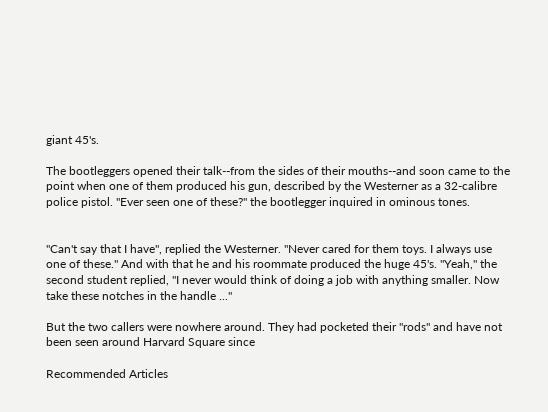giant 45's.

The bootleggers opened their talk--from the sides of their mouths--and soon came to the point when one of them produced his gun, described by the Westerner as a 32-calibre police pistol. "Ever seen one of these?" the bootlegger inquired in ominous tones.


"Can't say that I have", replied the Westerner. "Never cared for them toys. I always use one of these." And with that he and his roommate produced the huge 45's. "Yeah," the second student replied, "I never would think of doing a job with anything smaller. Now take these notches in the handle ..."

But the two callers were nowhere around. They had pocketed their "rods" and have not been seen around Harvard Square since

Recommended Articles